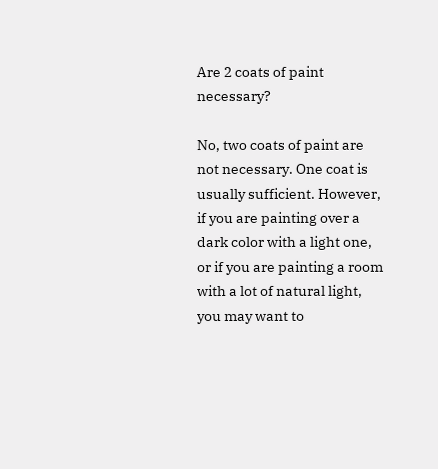Are 2 coats of paint necessary?

No, two coats of paint are not necessary. One coat is usually sufficient. However, if you are painting over a dark color with a light one, or if you are painting a room with a lot of natural light, you may want to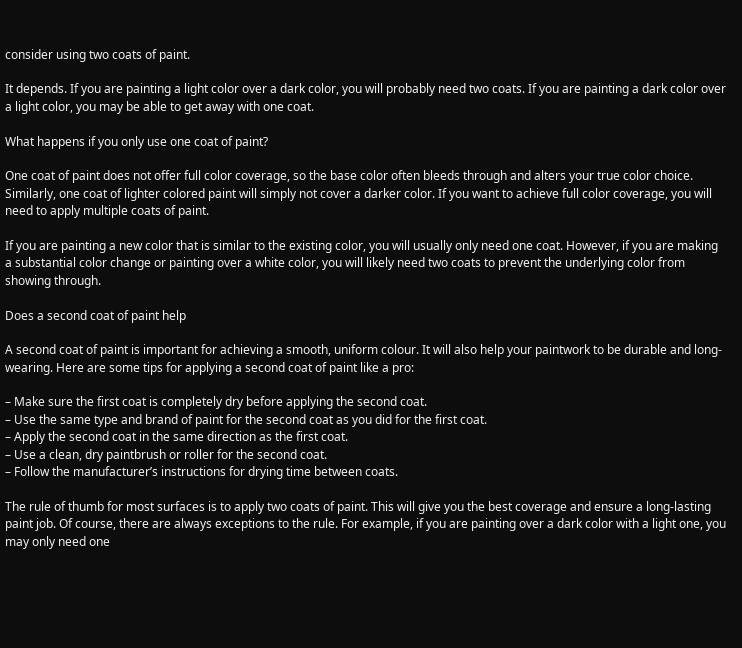consider using two coats of paint.

It depends. If you are painting a light color over a dark color, you will probably need two coats. If you are painting a dark color over a light color, you may be able to get away with one coat.

What happens if you only use one coat of paint?

One coat of paint does not offer full color coverage, so the base color often bleeds through and alters your true color choice. Similarly, one coat of lighter colored paint will simply not cover a darker color. If you want to achieve full color coverage, you will need to apply multiple coats of paint.

If you are painting a new color that is similar to the existing color, you will usually only need one coat. However, if you are making a substantial color change or painting over a white color, you will likely need two coats to prevent the underlying color from showing through.

Does a second coat of paint help

A second coat of paint is important for achieving a smooth, uniform colour. It will also help your paintwork to be durable and long-wearing. Here are some tips for applying a second coat of paint like a pro:

– Make sure the first coat is completely dry before applying the second coat.
– Use the same type and brand of paint for the second coat as you did for the first coat.
– Apply the second coat in the same direction as the first coat.
– Use a clean, dry paintbrush or roller for the second coat.
– Follow the manufacturer’s instructions for drying time between coats.

The rule of thumb for most surfaces is to apply two coats of paint. This will give you the best coverage and ensure a long-lasting paint job. Of course, there are always exceptions to the rule. For example, if you are painting over a dark color with a light one, you may only need one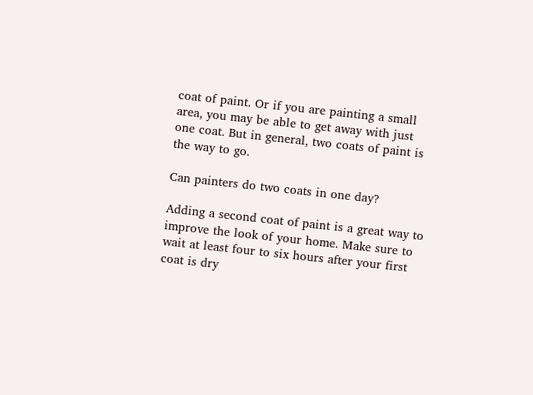coat of paint. Or if you are painting a small area, you may be able to get away with just one coat. But in general, two coats of paint is the way to go.

Can painters do two coats in one day?

Adding a second coat of paint is a great way to improve the look of your home. Make sure to wait at least four to six hours after your first coat is dry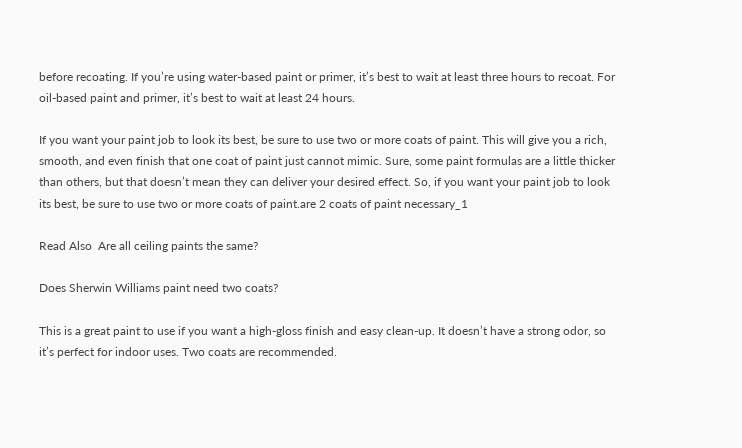before recoating. If you’re using water-based paint or primer, it’s best to wait at least three hours to recoat. For oil-based paint and primer, it’s best to wait at least 24 hours.

If you want your paint job to look its best, be sure to use two or more coats of paint. This will give you a rich, smooth, and even finish that one coat of paint just cannot mimic. Sure, some paint formulas are a little thicker than others, but that doesn’t mean they can deliver your desired effect. So, if you want your paint job to look its best, be sure to use two or more coats of paint.are 2 coats of paint necessary_1

Read Also  Are all ceiling paints the same?

Does Sherwin Williams paint need two coats?

This is a great paint to use if you want a high-gloss finish and easy clean-up. It doesn’t have a strong odor, so it’s perfect for indoor uses. Two coats are recommended.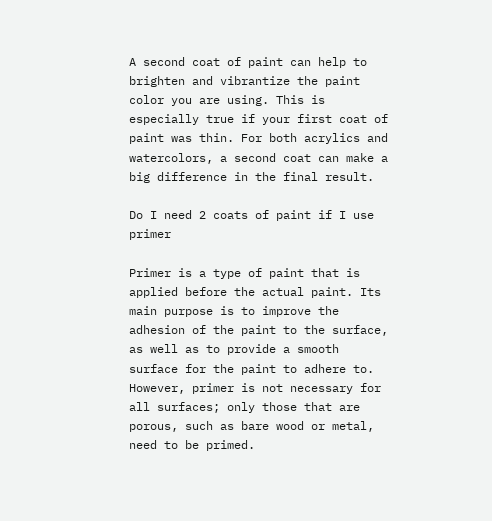A second coat of paint can help to brighten and vibrantize the paint color you are using. This is especially true if your first coat of paint was thin. For both acrylics and watercolors, a second coat can make a big difference in the final result.

Do I need 2 coats of paint if I use primer

Primer is a type of paint that is applied before the actual paint. Its main purpose is to improve the adhesion of the paint to the surface, as well as to provide a smooth surface for the paint to adhere to. However, primer is not necessary for all surfaces; only those that are porous, such as bare wood or metal, need to be primed.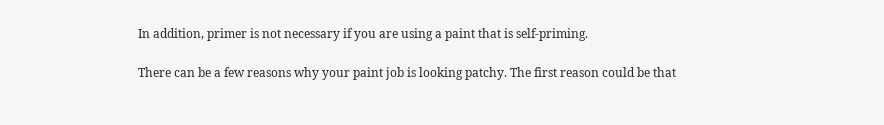In addition, primer is not necessary if you are using a paint that is self-priming.

There can be a few reasons why your paint job is looking patchy. The first reason could be that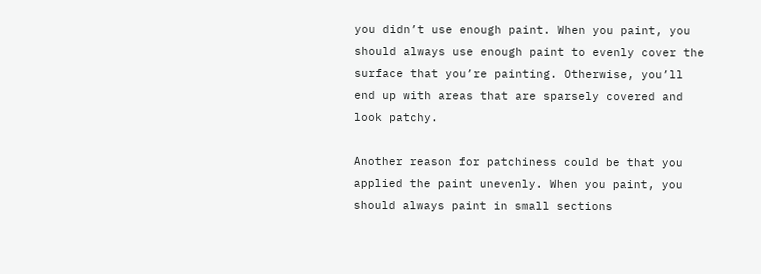you didn’t use enough paint. When you paint, you should always use enough paint to evenly cover the surface that you’re painting. Otherwise, you’ll end up with areas that are sparsely covered and look patchy.

Another reason for patchiness could be that you applied the paint unevenly. When you paint, you should always paint in small sections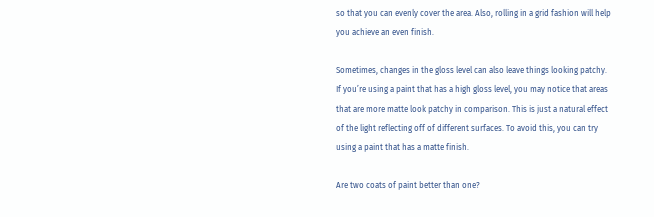so that you can evenly cover the area. Also, rolling in a grid fashion will help you achieve an even finish.

Sometimes, changes in the gloss level can also leave things looking patchy. If you’re using a paint that has a high gloss level, you may notice that areas that are more matte look patchy in comparison. This is just a natural effect of the light reflecting off of different surfaces. To avoid this, you can try using a paint that has a matte finish.

Are two coats of paint better than one?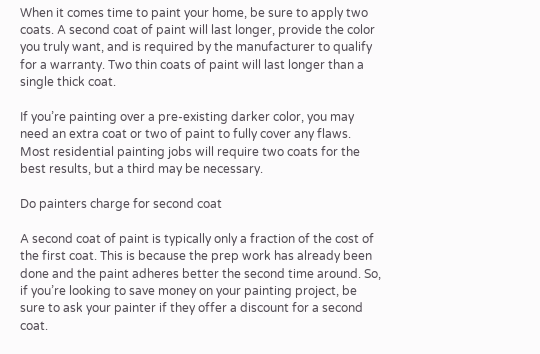When it comes time to paint your home, be sure to apply two coats. A second coat of paint will last longer, provide the color you truly want, and is required by the manufacturer to qualify for a warranty. Two thin coats of paint will last longer than a single thick coat.

If you’re painting over a pre-existing darker color, you may need an extra coat or two of paint to fully cover any flaws. Most residential painting jobs will require two coats for the best results, but a third may be necessary.

Do painters charge for second coat

A second coat of paint is typically only a fraction of the cost of the first coat. This is because the prep work has already been done and the paint adheres better the second time around. So, if you’re looking to save money on your painting project, be sure to ask your painter if they offer a discount for a second coat.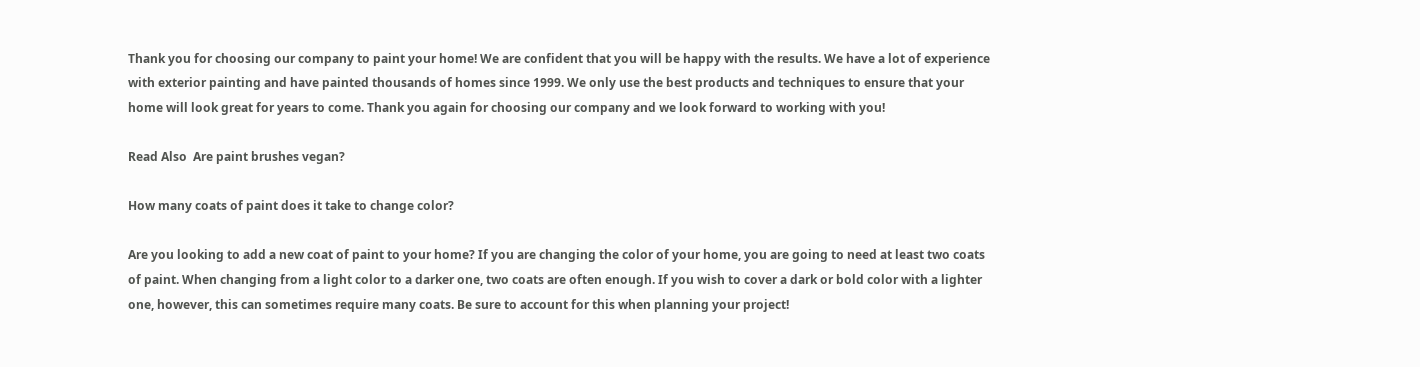Thank you for choosing our company to paint your home! We are confident that you will be happy with the results. We have a lot of experience with exterior painting and have painted thousands of homes since 1999. We only use the best products and techniques to ensure that your home will look great for years to come. Thank you again for choosing our company and we look forward to working with you!

Read Also  Are paint brushes vegan?

How many coats of paint does it take to change color?

Are you looking to add a new coat of paint to your home? If you are changing the color of your home, you are going to need at least two coats of paint. When changing from a light color to a darker one, two coats are often enough. If you wish to cover a dark or bold color with a lighter one, however, this can sometimes require many coats. Be sure to account for this when planning your project!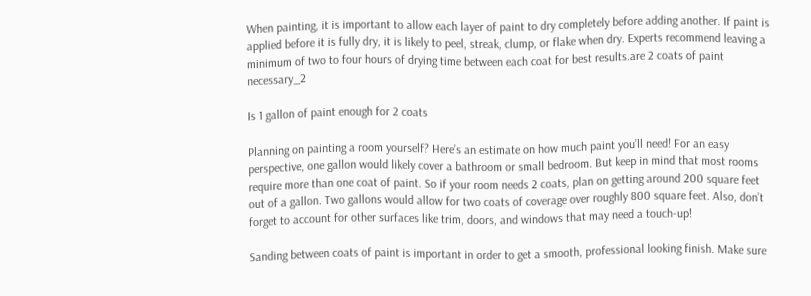When painting, it is important to allow each layer of paint to dry completely before adding another. If paint is applied before it is fully dry, it is likely to peel, streak, clump, or flake when dry. Experts recommend leaving a minimum of two to four hours of drying time between each coat for best results.are 2 coats of paint necessary_2

Is 1 gallon of paint enough for 2 coats

Planning on painting a room yourself? Here’s an estimate on how much paint you’ll need! For an easy perspective, one gallon would likely cover a bathroom or small bedroom. But keep in mind that most rooms require more than one coat of paint. So if your room needs 2 coats, plan on getting around 200 square feet out of a gallon. Two gallons would allow for two coats of coverage over roughly 800 square feet. Also, don’t forget to account for other surfaces like trim, doors, and windows that may need a touch-up!

Sanding between coats of paint is important in order to get a smooth, professional looking finish. Make sure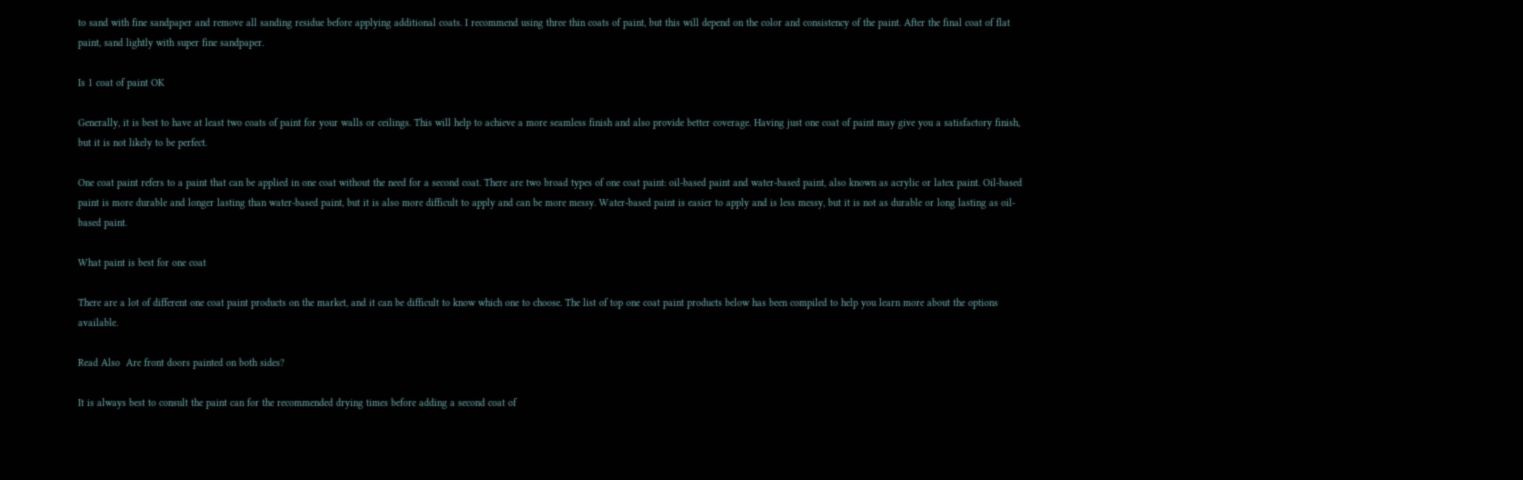to sand with fine sandpaper and remove all sanding residue before applying additional coats. I recommend using three thin coats of paint, but this will depend on the color and consistency of the paint. After the final coat of flat paint, sand lightly with super fine sandpaper.

Is 1 coat of paint OK

Generally, it is best to have at least two coats of paint for your walls or ceilings. This will help to achieve a more seamless finish and also provide better coverage. Having just one coat of paint may give you a satisfactory finish, but it is not likely to be perfect.

One coat paint refers to a paint that can be applied in one coat without the need for a second coat. There are two broad types of one coat paint: oil-based paint and water-based paint, also known as acrylic or latex paint. Oil-based paint is more durable and longer lasting than water-based paint, but it is also more difficult to apply and can be more messy. Water-based paint is easier to apply and is less messy, but it is not as durable or long lasting as oil-based paint.

What paint is best for one coat

There are a lot of different one coat paint products on the market, and it can be difficult to know which one to choose. The list of top one coat paint products below has been compiled to help you learn more about the options available.

Read Also  Are front doors painted on both sides?

It is always best to consult the paint can for the recommended drying times before adding a second coat of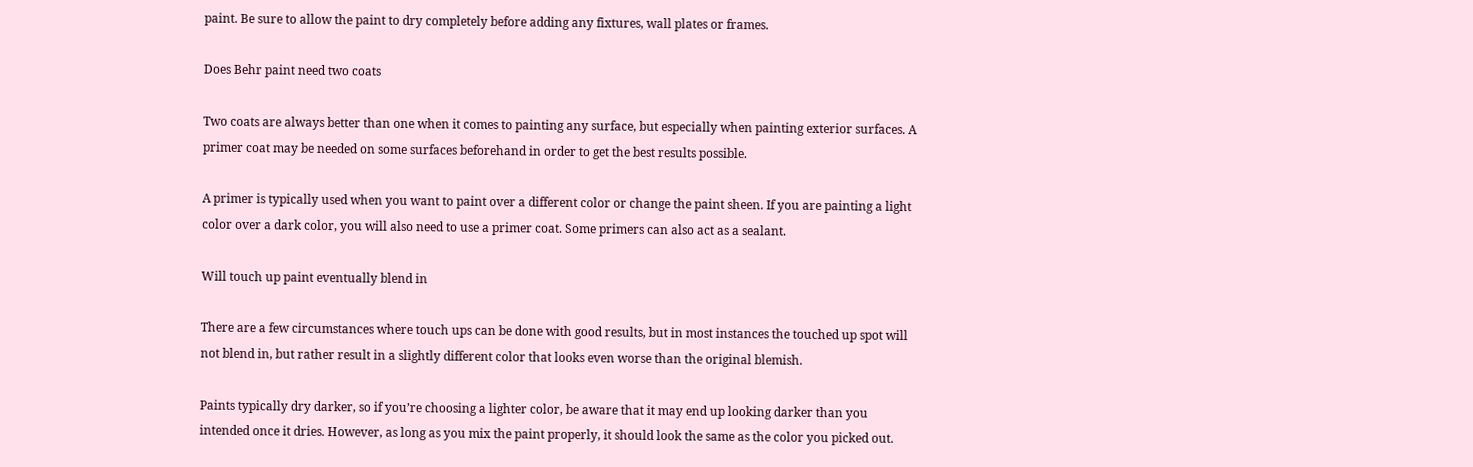paint. Be sure to allow the paint to dry completely before adding any fixtures, wall plates or frames.

Does Behr paint need two coats

Two coats are always better than one when it comes to painting any surface, but especially when painting exterior surfaces. A primer coat may be needed on some surfaces beforehand in order to get the best results possible.

A primer is typically used when you want to paint over a different color or change the paint sheen. If you are painting a light color over a dark color, you will also need to use a primer coat. Some primers can also act as a sealant.

Will touch up paint eventually blend in

There are a few circumstances where touch ups can be done with good results, but in most instances the touched up spot will not blend in, but rather result in a slightly different color that looks even worse than the original blemish.

Paints typically dry darker, so if you’re choosing a lighter color, be aware that it may end up looking darker than you intended once it dries. However, as long as you mix the paint properly, it should look the same as the color you picked out.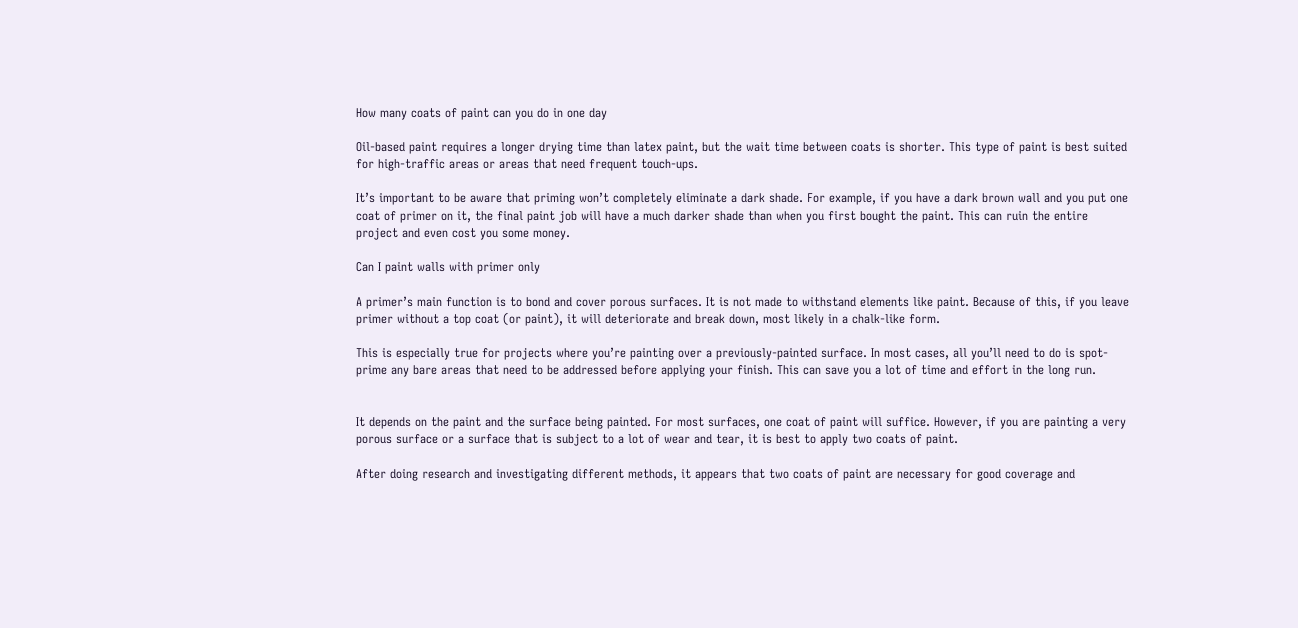How many coats of paint can you do in one day

Oil-based paint requires a longer drying time than latex paint, but the wait time between coats is shorter. This type of paint is best suited for high-traffic areas or areas that need frequent touch-ups.

It’s important to be aware that priming won’t completely eliminate a dark shade. For example, if you have a dark brown wall and you put one coat of primer on it, the final paint job will have a much darker shade than when you first bought the paint. This can ruin the entire project and even cost you some money.

Can I paint walls with primer only

A primer’s main function is to bond and cover porous surfaces. It is not made to withstand elements like paint. Because of this, if you leave primer without a top coat (or paint), it will deteriorate and break down, most likely in a chalk-like form.

This is especially true for projects where you’re painting over a previously-painted surface. In most cases, all you’ll need to do is spot-prime any bare areas that need to be addressed before applying your finish. This can save you a lot of time and effort in the long run.


It depends on the paint and the surface being painted. For most surfaces, one coat of paint will suffice. However, if you are painting a very porous surface or a surface that is subject to a lot of wear and tear, it is best to apply two coats of paint.

After doing research and investigating different methods, it appears that two coats of paint are necessary for good coverage and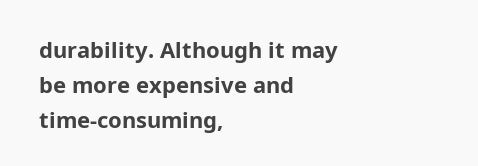durability. Although it may be more expensive and time-consuming,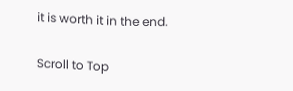it is worth it in the end.

Scroll to Top